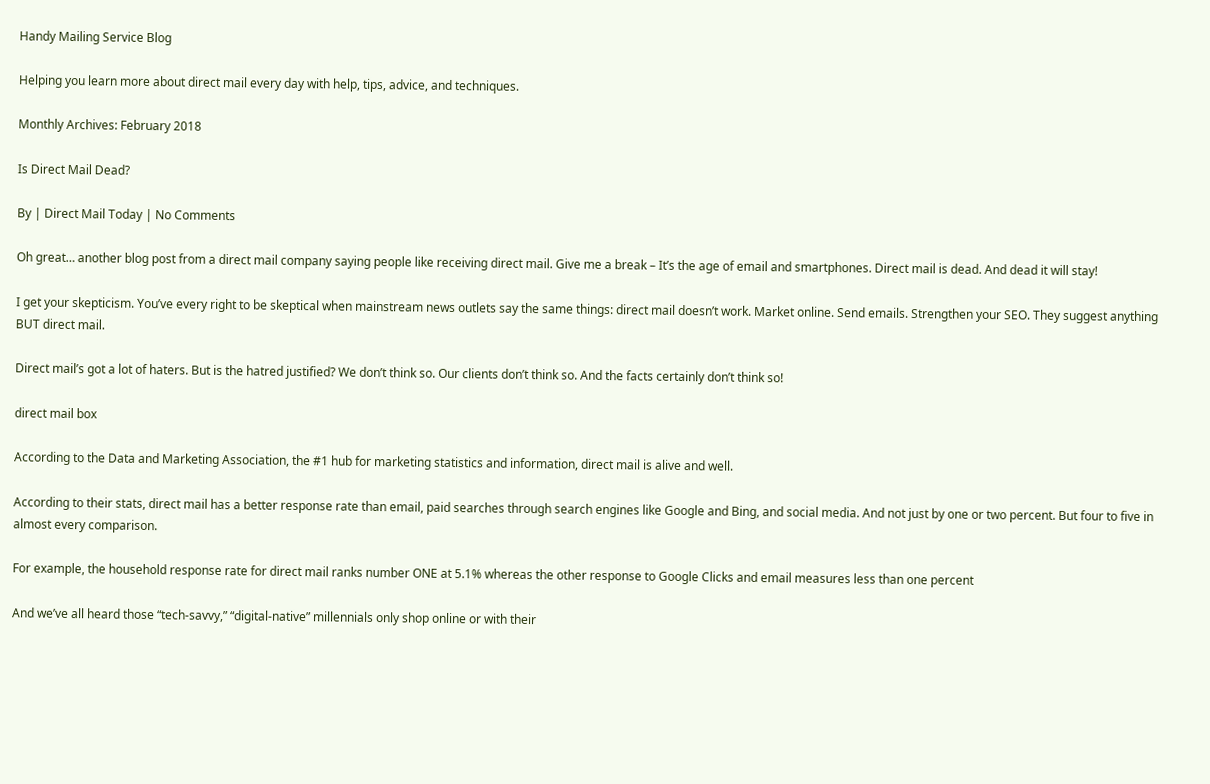Handy Mailing Service Blog

Helping you learn more about direct mail every day with help, tips, advice, and techniques.

Monthly Archives: February 2018

Is Direct Mail Dead?

By | Direct Mail Today | No Comments

Oh great… another blog post from a direct mail company saying people like receiving direct mail. Give me a break – It’s the age of email and smartphones. Direct mail is dead. And dead it will stay!

I get your skepticism. You’ve every right to be skeptical when mainstream news outlets say the same things: direct mail doesn’t work. Market online. Send emails. Strengthen your SEO. They suggest anything BUT direct mail.

Direct mail’s got a lot of haters. But is the hatred justified? We don’t think so. Our clients don’t think so. And the facts certainly don’t think so!

direct mail box

According to the Data and Marketing Association, the #1 hub for marketing statistics and information, direct mail is alive and well.

According to their stats, direct mail has a better response rate than email, paid searches through search engines like Google and Bing, and social media. And not just by one or two percent. But four to five in almost every comparison.

For example, the household response rate for direct mail ranks number ONE at 5.1% whereas the other response to Google Clicks and email measures less than one percent

And we’ve all heard those “tech-savvy,” “digital-native” millennials only shop online or with their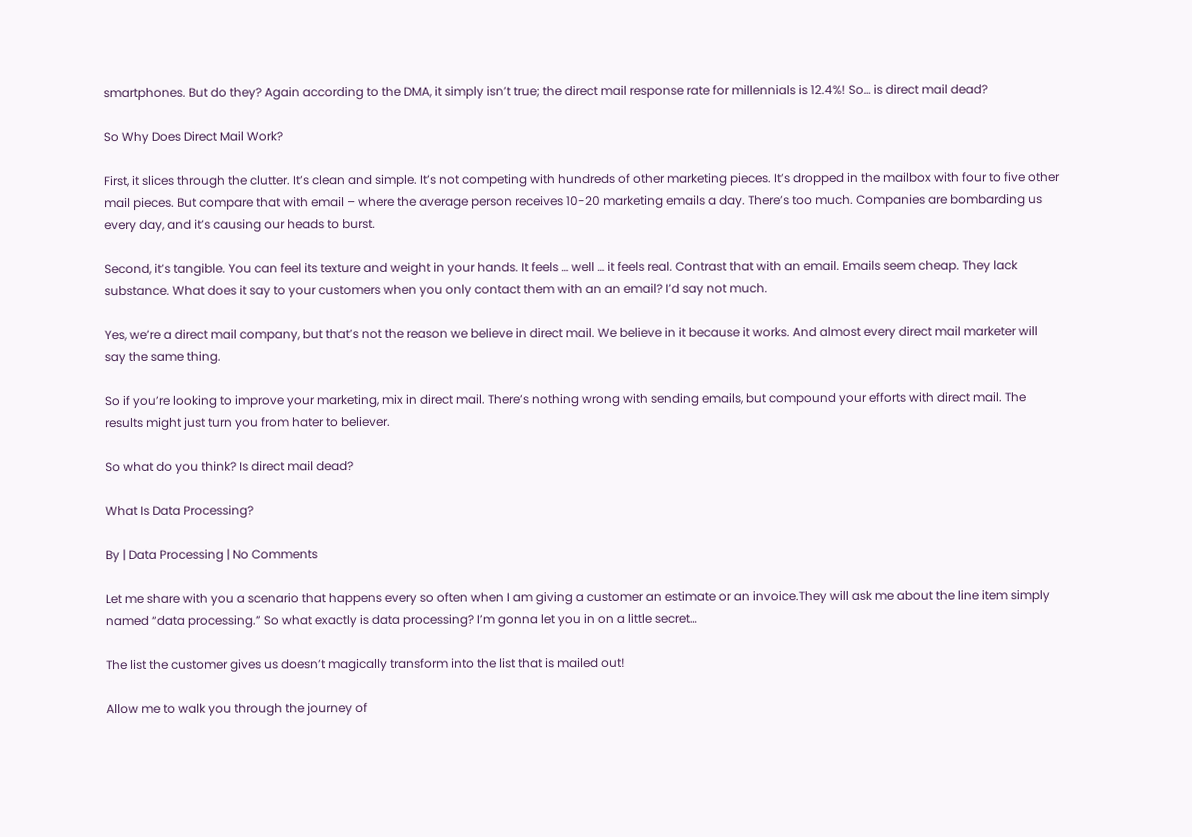smartphones. But do they? Again according to the DMA, it simply isn’t true; the direct mail response rate for millennials is 12.4%! So… is direct mail dead?

So Why Does Direct Mail Work?

First, it slices through the clutter. It’s clean and simple. It’s not competing with hundreds of other marketing pieces. It’s dropped in the mailbox with four to five other mail pieces. But compare that with email – where the average person receives 10-20 marketing emails a day. There’s too much. Companies are bombarding us every day, and it’s causing our heads to burst.

Second, it’s tangible. You can feel its texture and weight in your hands. It feels … well … it feels real. Contrast that with an email. Emails seem cheap. They lack substance. What does it say to your customers when you only contact them with an an email? I’d say not much.

Yes, we’re a direct mail company, but that’s not the reason we believe in direct mail. We believe in it because it works. And almost every direct mail marketer will say the same thing.

So if you’re looking to improve your marketing, mix in direct mail. There’s nothing wrong with sending emails, but compound your efforts with direct mail. The results might just turn you from hater to believer.

So what do you think? Is direct mail dead?

What Is Data Processing?

By | Data Processing | No Comments

Let me share with you a scenario that happens every so often when I am giving a customer an estimate or an invoice.They will ask me about the line item simply named “data processing.” So what exactly is data processing? I’m gonna let you in on a little secret…

The list the customer gives us doesn’t magically transform into the list that is mailed out!

Allow me to walk you through the journey of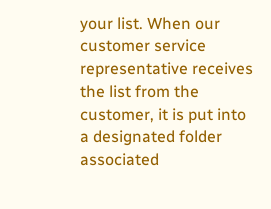your list. When our customer service representative receives the list from the customer, it is put into a designated folder associated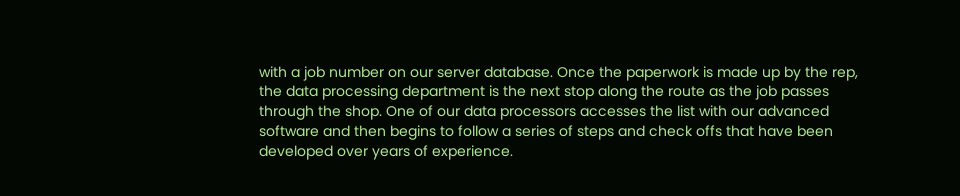with a job number on our server database. Once the paperwork is made up by the rep, the data processing department is the next stop along the route as the job passes through the shop. One of our data processors accesses the list with our advanced software and then begins to follow a series of steps and check offs that have been developed over years of experience.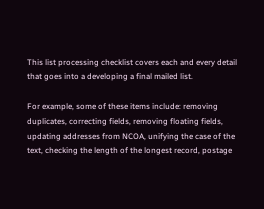This list processing checklist covers each and every detail that goes into a developing a final mailed list.

For example, some of these items include: removing duplicates, correcting fields, removing floating fields, updating addresses from NCOA, unifying the case of the text, checking the length of the longest record, postage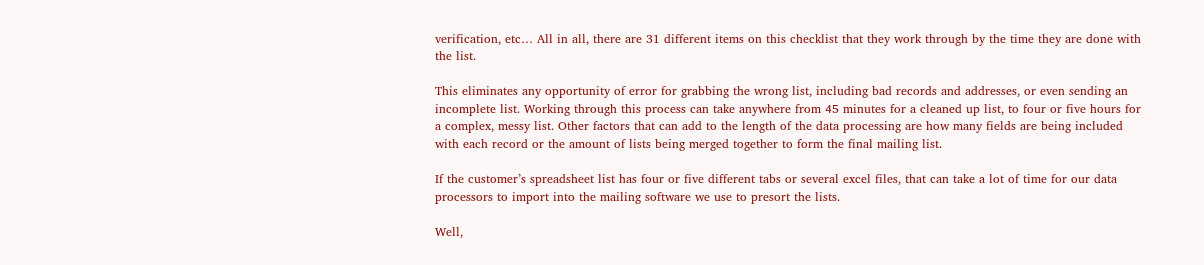verification, etc… All in all, there are 31 different items on this checklist that they work through by the time they are done with the list.

This eliminates any opportunity of error for grabbing the wrong list, including bad records and addresses, or even sending an incomplete list. Working through this process can take anywhere from 45 minutes for a cleaned up list, to four or five hours for a complex, messy list. Other factors that can add to the length of the data processing are how many fields are being included with each record or the amount of lists being merged together to form the final mailing list.

If the customer’s spreadsheet list has four or five different tabs or several excel files, that can take a lot of time for our data processors to import into the mailing software we use to presort the lists.

Well,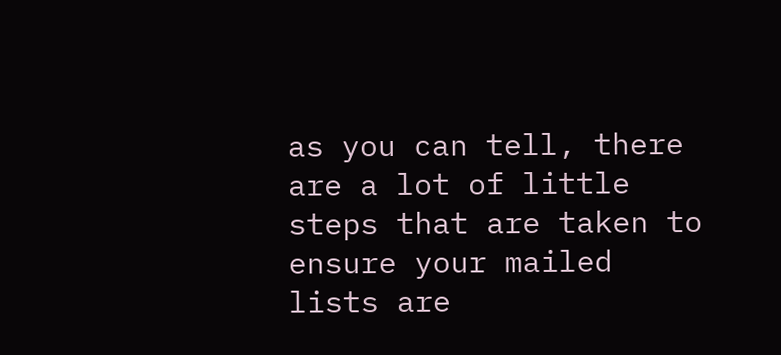as you can tell, there are a lot of little steps that are taken to ensure your mailed lists are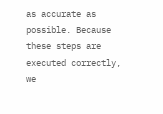as accurate as possible. Because these steps are executed correctly, we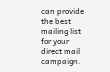can provide the best mailing list for your direct mail campaign.